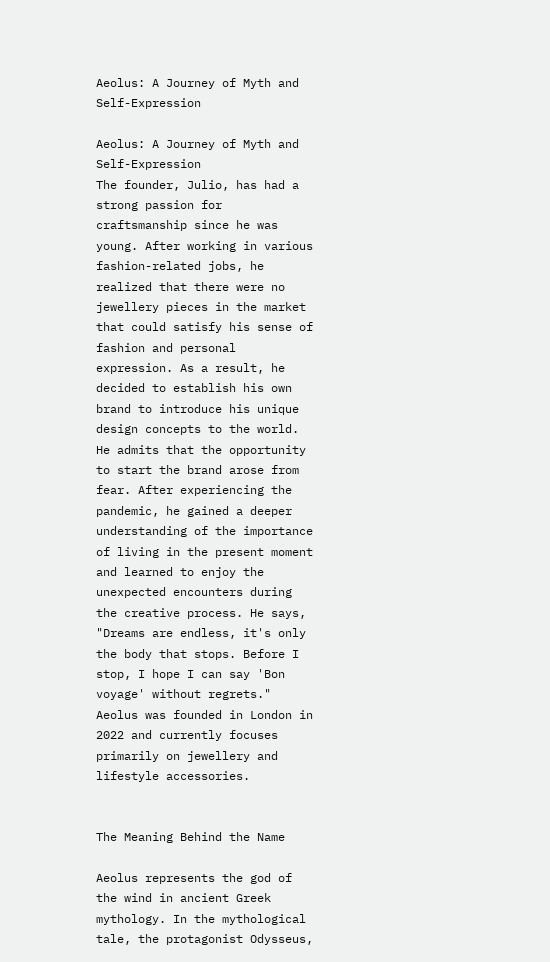Aeolus: A Journey of Myth and Self-Expression

Aeolus: A Journey of Myth and Self-Expression
The founder, Julio, has had a strong passion for craftsmanship since he was young. After working in various fashion-related jobs, he realized that there were no jewellery pieces in the market that could satisfy his sense of fashion and personal expression. As a result, he decided to establish his own brand to introduce his unique design concepts to the world. He admits that the opportunity to start the brand arose from fear. After experiencing the pandemic, he gained a deeper understanding of the importance of living in the present moment and learned to enjoy the unexpected encounters during the creative process. He says, "Dreams are endless, it's only the body that stops. Before I stop, I hope I can say 'Bon voyage' without regrets." Aeolus was founded in London in 2022 and currently focuses primarily on jewellery and lifestyle accessories.


The Meaning Behind the Name

Aeolus represents the god of the wind in ancient Greek mythology. In the mythological tale, the protagonist Odysseus,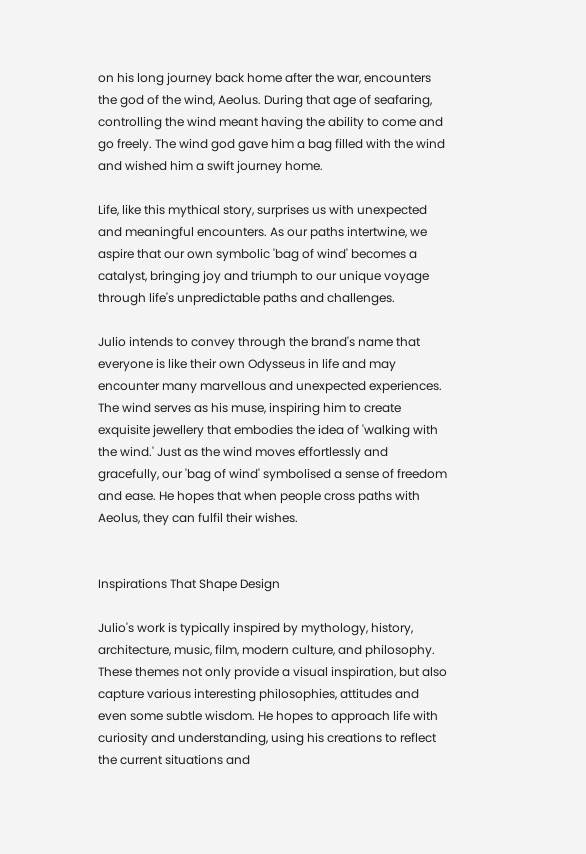on his long journey back home after the war, encounters the god of the wind, Aeolus. During that age of seafaring, controlling the wind meant having the ability to come and go freely. The wind god gave him a bag filled with the wind and wished him a swift journey home.

Life, like this mythical story, surprises us with unexpected and meaningful encounters. As our paths intertwine, we aspire that our own symbolic 'bag of wind' becomes a catalyst, bringing joy and triumph to our unique voyage through life's unpredictable paths and challenges.

Julio intends to convey through the brand's name that everyone is like their own Odysseus in life and may encounter many marvellous and unexpected experiences. The wind serves as his muse, inspiring him to create exquisite jewellery that embodies the idea of 'walking with the wind.' Just as the wind moves effortlessly and gracefully, our 'bag of wind' symbolised a sense of freedom and ease. He hopes that when people cross paths with Aeolus, they can fulfil their wishes.


Inspirations That Shape Design

Julio's work is typically inspired by mythology, history, architecture, music, film, modern culture, and philosophy. These themes not only provide a visual inspiration, but also capture various interesting philosophies, attitudes and even some subtle wisdom. He hopes to approach life with curiosity and understanding, using his creations to reflect the current situations and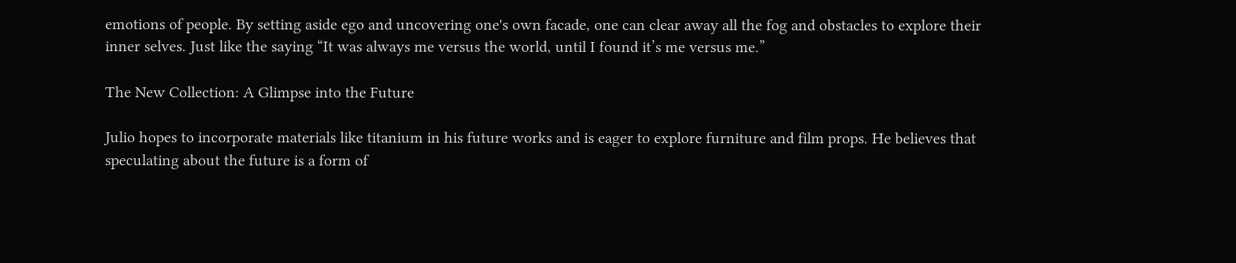emotions of people. By setting aside ego and uncovering one's own facade, one can clear away all the fog and obstacles to explore their inner selves. Just like the saying “It was always me versus the world, until I found it’s me versus me.”

The New Collection: A Glimpse into the Future

Julio hopes to incorporate materials like titanium in his future works and is eager to explore furniture and film props. He believes that speculating about the future is a form of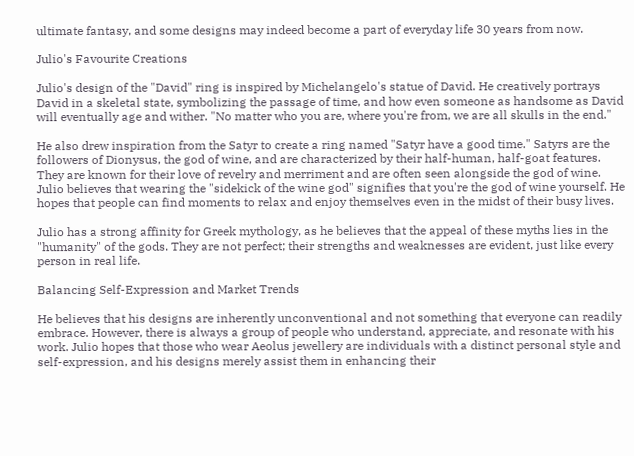ultimate fantasy, and some designs may indeed become a part of everyday life 30 years from now.

Julio's Favourite Creations

Julio's design of the "David" ring is inspired by Michelangelo's statue of David. He creatively portrays David in a skeletal state, symbolizing the passage of time, and how even someone as handsome as David will eventually age and wither. "No matter who you are, where you're from, we are all skulls in the end."

He also drew inspiration from the Satyr to create a ring named "Satyr have a good time." Satyrs are the followers of Dionysus, the god of wine, and are characterized by their half-human, half-goat features. They are known for their love of revelry and merriment and are often seen alongside the god of wine. Julio believes that wearing the "sidekick of the wine god" signifies that you're the god of wine yourself. He hopes that people can find moments to relax and enjoy themselves even in the midst of their busy lives.

Julio has a strong affinity for Greek mythology, as he believes that the appeal of these myths lies in the "humanity" of the gods. They are not perfect; their strengths and weaknesses are evident, just like every person in real life.

Balancing Self-Expression and Market Trends

He believes that his designs are inherently unconventional and not something that everyone can readily embrace. However, there is always a group of people who understand, appreciate, and resonate with his work. Julio hopes that those who wear Aeolus jewellery are individuals with a distinct personal style and self-expression, and his designs merely assist them in enhancing their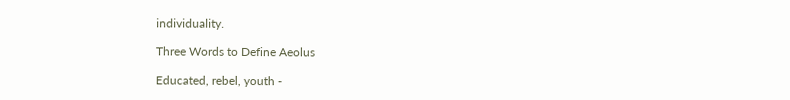individuality.

Three Words to Define Aeolus

Educated, rebel, youth -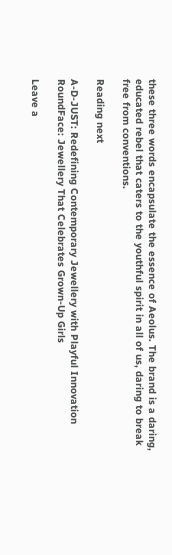these three words encapsulate the essence of Aeolus. The brand is a daring, educated rebel that caters to the youthful spirit in all of us, daring to break free from conventions.

Reading next

A-D-JUST: Redefining Contemporary Jewellery with Playful Innovation
RoundFace: Jewellery That Celebrates Grown-Up Girls

Leave a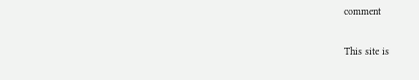comment

This site is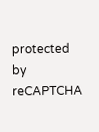protected by reCAPTCHA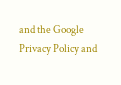and the Google Privacy Policy and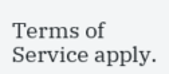Terms of Service apply.